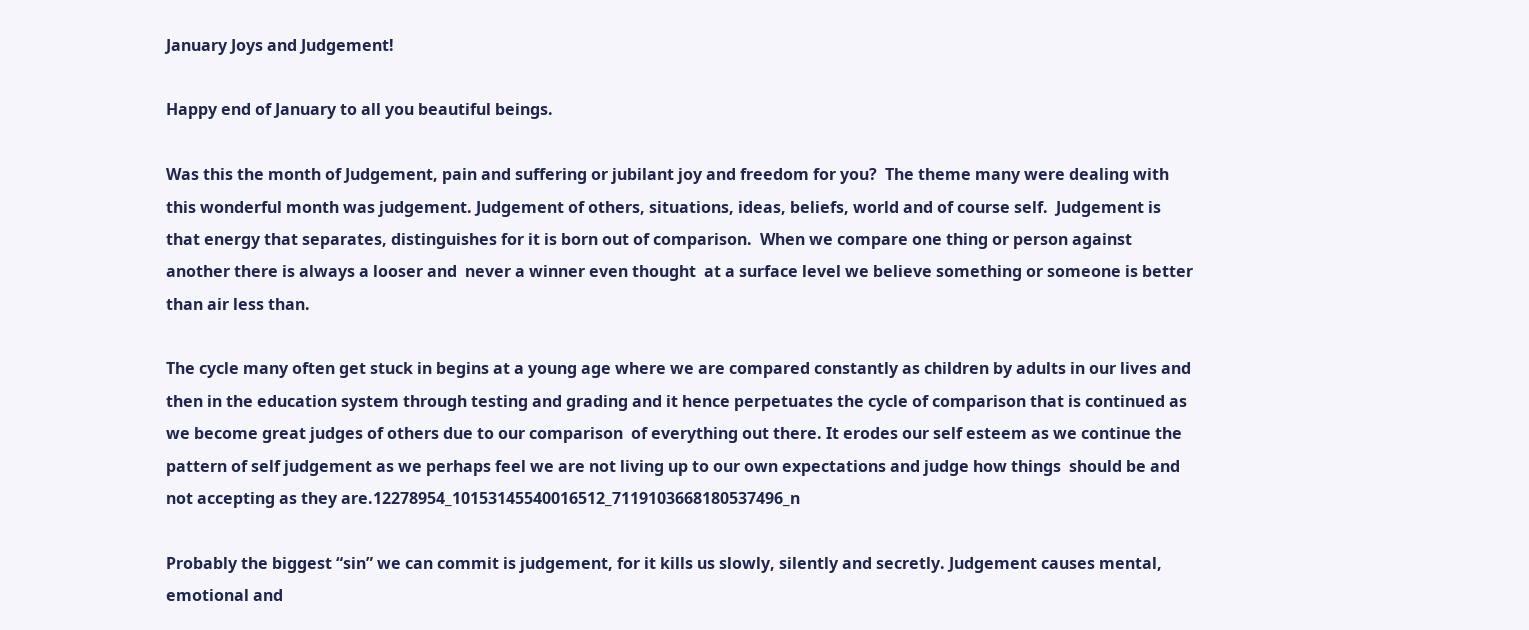January Joys and Judgement!

Happy end of January to all you beautiful beings.

Was this the month of Judgement, pain and suffering or jubilant joy and freedom for you?  The theme many were dealing with this wonderful month was judgement. Judgement of others, situations, ideas, beliefs, world and of course self.  Judgement is that energy that separates, distinguishes for it is born out of comparison.  When we compare one thing or person against another there is always a looser and  never a winner even thought  at a surface level we believe something or someone is better than air less than.

The cycle many often get stuck in begins at a young age where we are compared constantly as children by adults in our lives and then in the education system through testing and grading and it hence perpetuates the cycle of comparison that is continued as we become great judges of others due to our comparison  of everything out there. It erodes our self esteem as we continue the pattern of self judgement as we perhaps feel we are not living up to our own expectations and judge how things  should be and not accepting as they are.12278954_10153145540016512_7119103668180537496_n

Probably the biggest “sin” we can commit is judgement, for it kills us slowly, silently and secretly. Judgement causes mental, emotional and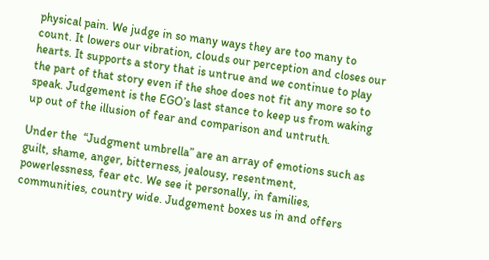physical pain. We judge in so many ways they are too many to count. It lowers our vibration, clouds our perception and closes our hearts. It supports a story that is untrue and we continue to play the part of that story even if the shoe does not fit any more so to speak. Judgement is the EGO’s last stance to keep us from waking up out of the illusion of fear and comparison and untruth.

Under the  “Judgment umbrella” are an array of emotions such as guilt, shame, anger, bitterness, jealousy, resentment, powerlessness, fear etc. We see it personally, in families, communities, country wide. Judgement boxes us in and offers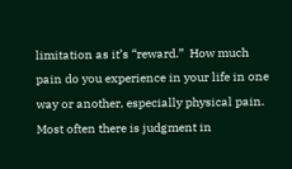limitation as it’s “reward.”  How much pain do you experience in your life in one way or another, especially physical pain. Most often there is judgment in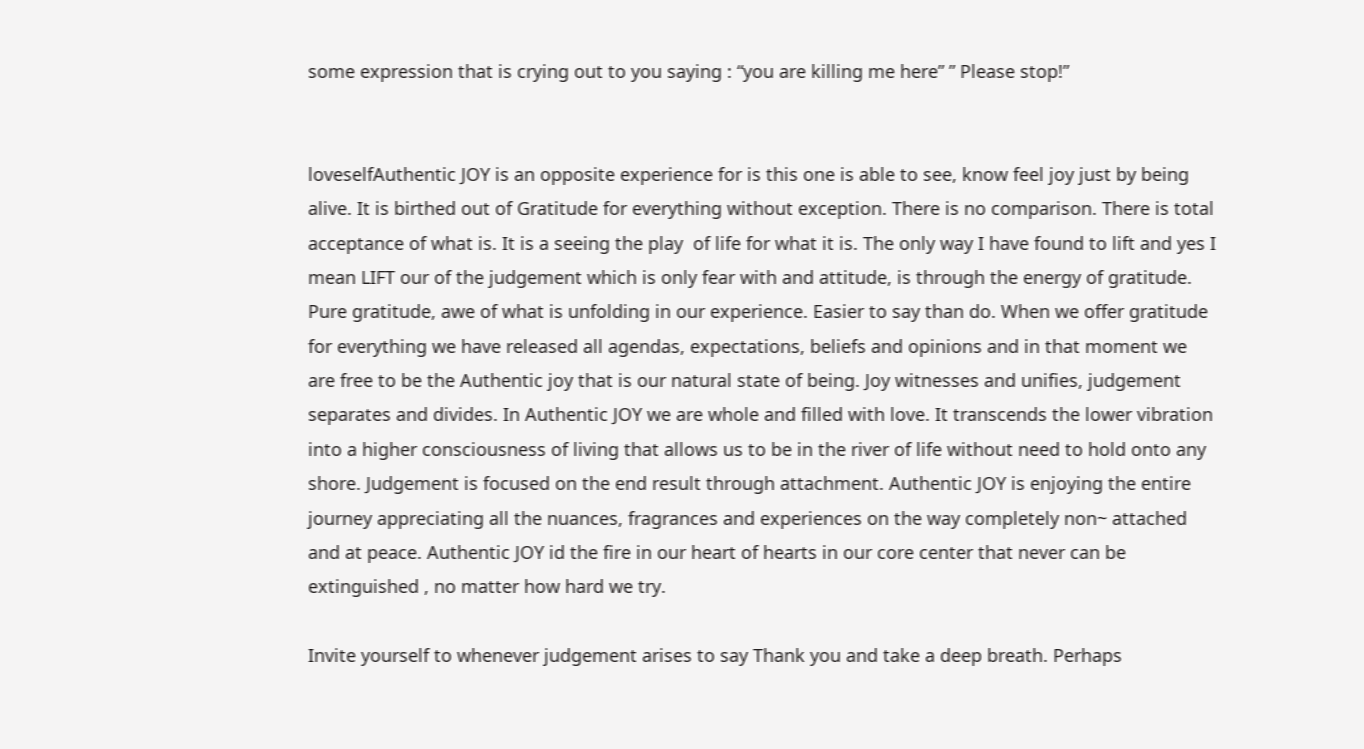some expression that is crying out to you saying : “you are killing me here” ” Please stop!”


loveselfAuthentic JOY is an opposite experience for is this one is able to see, know feel joy just by being alive. It is birthed out of Gratitude for everything without exception. There is no comparison. There is total acceptance of what is. It is a seeing the play  of life for what it is. The only way I have found to lift and yes I mean LIFT our of the judgement which is only fear with and attitude, is through the energy of gratitude. Pure gratitude, awe of what is unfolding in our experience. Easier to say than do. When we offer gratitude for everything we have released all agendas, expectations, beliefs and opinions and in that moment we are free to be the Authentic joy that is our natural state of being. Joy witnesses and unifies, judgement separates and divides. In Authentic JOY we are whole and filled with love. It transcends the lower vibration into a higher consciousness of living that allows us to be in the river of life without need to hold onto any shore. Judgement is focused on the end result through attachment. Authentic JOY is enjoying the entire journey appreciating all the nuances, fragrances and experiences on the way completely non~ attached and at peace. Authentic JOY id the fire in our heart of hearts in our core center that never can be extinguished , no matter how hard we try.

Invite yourself to whenever judgement arises to say Thank you and take a deep breath. Perhaps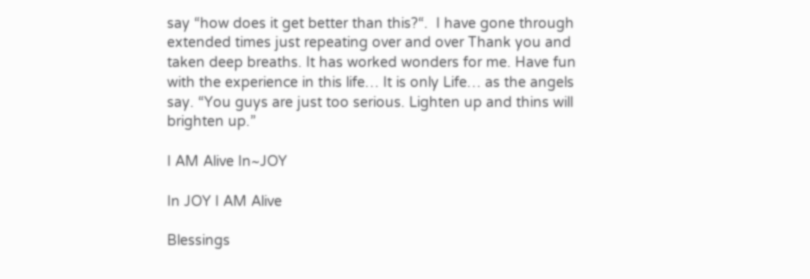say “how does it get better than this?“.  I have gone through extended times just repeating over and over Thank you and taken deep breaths. It has worked wonders for me. Have fun with the experience in this life… It is only Life… as the angels say. “You guys are just too serious. Lighten up and thins will brighten up.”

I AM Alive In~JOY

In JOY I AM Alive

Blessings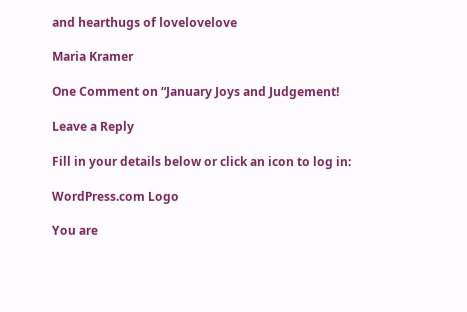and hearthugs of lovelovelove

Maria Kramer

One Comment on “January Joys and Judgement!

Leave a Reply

Fill in your details below or click an icon to log in:

WordPress.com Logo

You are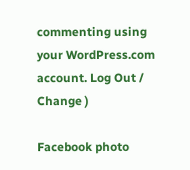commenting using your WordPress.com account. Log Out /  Change )

Facebook photo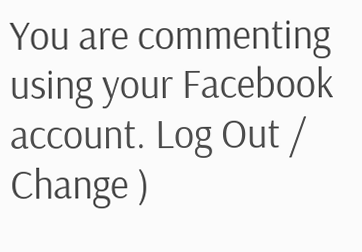You are commenting using your Facebook account. Log Out /  Change )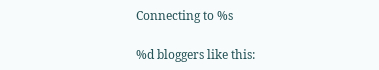Connecting to %s

%d bloggers like this: